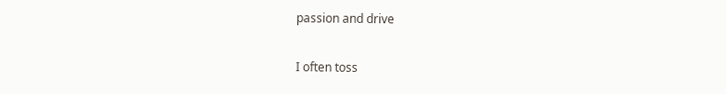passion and drive

I often toss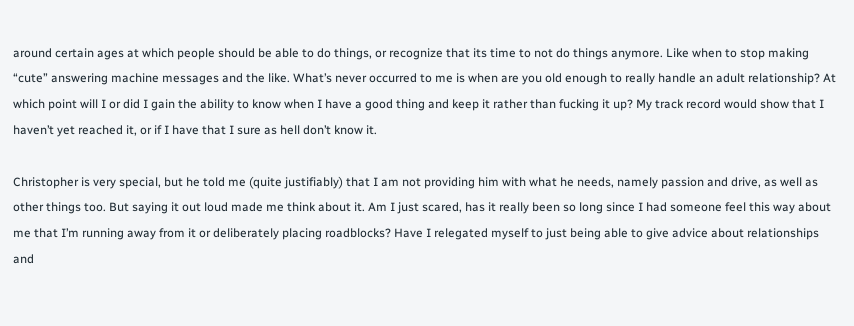around certain ages at which people should be able to do things, or recognize that its time to not do things anymore. Like when to stop making “cute” answering machine messages and the like. What’s never occurred to me is when are you old enough to really handle an adult relationship? At which point will I or did I gain the ability to know when I have a good thing and keep it rather than fucking it up? My track record would show that I haven’t yet reached it, or if I have that I sure as hell don’t know it.

Christopher is very special, but he told me (quite justifiably) that I am not providing him with what he needs, namely passion and drive, as well as other things too. But saying it out loud made me think about it. Am I just scared, has it really been so long since I had someone feel this way about me that I’m running away from it or deliberately placing roadblocks? Have I relegated myself to just being able to give advice about relationships and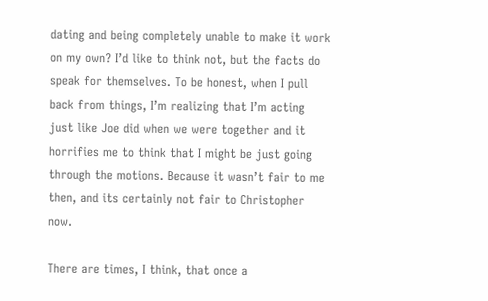dating and being completely unable to make it work on my own? I’d like to think not, but the facts do speak for themselves. To be honest, when I pull back from things, I’m realizing that I’m acting just like Joe did when we were together and it horrifies me to think that I might be just going through the motions. Because it wasn’t fair to me then, and its certainly not fair to Christopher now.

There are times, I think, that once a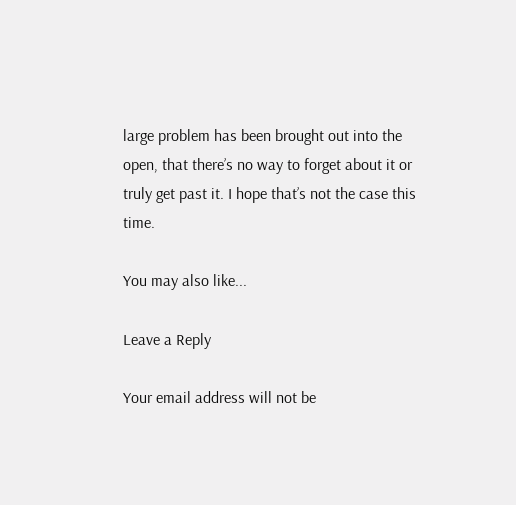large problem has been brought out into the open, that there’s no way to forget about it or truly get past it. I hope that’s not the case this time.

You may also like...

Leave a Reply

Your email address will not be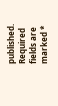published. Required fields are marked *